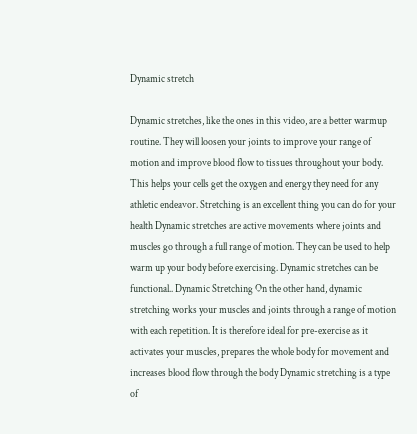Dynamic stretch

Dynamic stretches, like the ones in this video, are a better warmup routine. They will loosen your joints to improve your range of motion and improve blood flow to tissues throughout your body. This helps your cells get the oxygen and energy they need for any athletic endeavor. Stretching is an excellent thing you can do for your health Dynamic stretches are active movements where joints and muscles go through a full range of motion. They can be used to help warm up your body before exercising. Dynamic stretches can be functional.. Dynamic Stretching On the other hand, dynamic stretching works your muscles and joints through a range of motion with each repetition. It is therefore ideal for pre-exercise as it activates your muscles, prepares the whole body for movement and increases blood flow through the body Dynamic stretching is a type of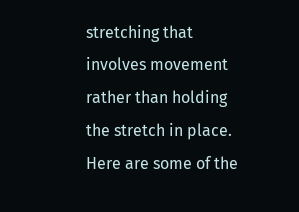stretching that involves movement rather than holding the stretch in place. Here are some of the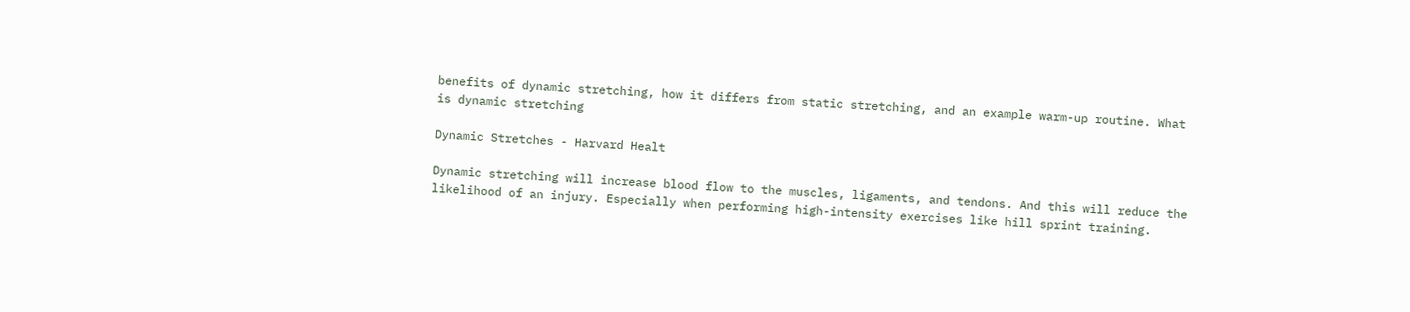benefits of dynamic stretching, how it differs from static stretching, and an example warm-up routine. What is dynamic stretching

Dynamic Stretches - Harvard Healt

Dynamic stretching will increase blood flow to the muscles, ligaments, and tendons. And this will reduce the likelihood of an injury. Especially when performing high-intensity exercises like hill sprint training.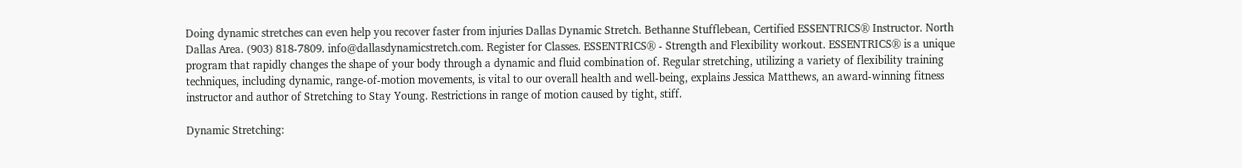Doing dynamic stretches can even help you recover faster from injuries Dallas Dynamic Stretch. Bethanne Stufflebean, Certified ESSENTRICS® Instructor. North Dallas Area. (903) 818-7809. info@dallasdynamicstretch.com. Register for Classes. ESSENTRICS® - Strength and Flexibility workout. ESSENTRICS® is a unique program that rapidly changes the shape of your body through a dynamic and fluid combination of. Regular stretching, utilizing a variety of flexibility training techniques, including dynamic, range-of-motion movements, is vital to our overall health and well-being, explains Jessica Matthews, an award-winning fitness instructor and author of Stretching to Stay Young. Restrictions in range of motion caused by tight, stiff.

Dynamic Stretching: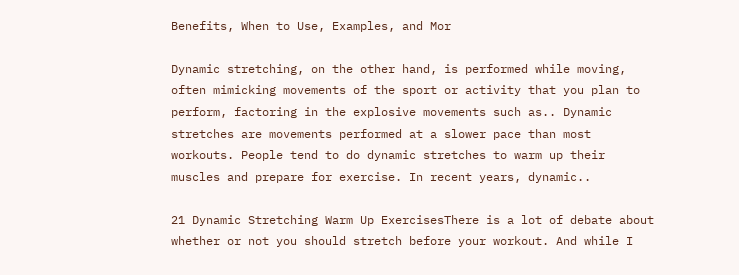Benefits, When to Use, Examples, and Mor

Dynamic stretching, on the other hand, is performed while moving, often mimicking movements of the sport or activity that you plan to perform, factoring in the explosive movements such as.. Dynamic stretches are movements performed at a slower pace than most workouts. People tend to do dynamic stretches to warm up their muscles and prepare for exercise. In recent years, dynamic..

21 Dynamic Stretching Warm Up ExercisesThere is a lot of debate about whether or not you should stretch before your workout. And while I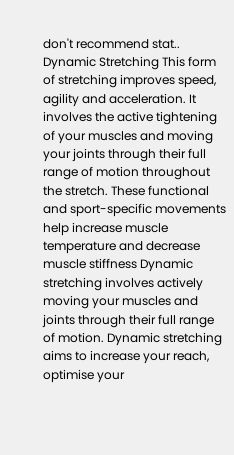don't recommend stat.. Dynamic Stretching This form of stretching improves speed, agility and acceleration. It involves the active tightening of your muscles and moving your joints through their full range of motion throughout the stretch. These functional and sport-specific movements help increase muscle temperature and decrease muscle stiffness Dynamic stretching involves actively moving your muscles and joints through their full range of motion. Dynamic stretching aims to increase your reach, optimise your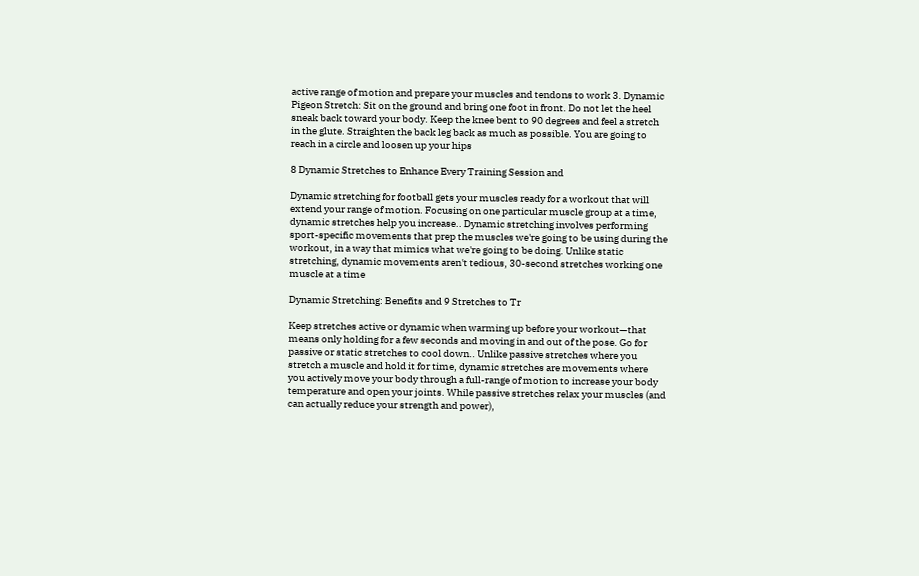active range of motion and prepare your muscles and tendons to work 3. Dynamic Pigeon Stretch: Sit on the ground and bring one foot in front. Do not let the heel sneak back toward your body. Keep the knee bent to 90 degrees and feel a stretch in the glute. Straighten the back leg back as much as possible. You are going to reach in a circle and loosen up your hips

8 Dynamic Stretches to Enhance Every Training Session and

Dynamic stretching for football gets your muscles ready for a workout that will extend your range of motion. Focusing on one particular muscle group at a time, dynamic stretches help you increase.. Dynamic stretching involves performing sport-specific movements that prep the muscles we're going to be using during the workout, in a way that mimics what we're going to be doing. Unlike static stretching, dynamic movements aren't tedious, 30-second stretches working one muscle at a time

Dynamic Stretching: Benefits and 9 Stretches to Tr

Keep stretches active or dynamic when warming up before your workout—that means only holding for a few seconds and moving in and out of the pose. Go for passive or static stretches to cool down.. Unlike passive stretches where you stretch a muscle and hold it for time, dynamic stretches are movements where you actively move your body through a full-range of motion to increase your body temperature and open your joints. While passive stretches relax your muscles (and can actually reduce your strength and power),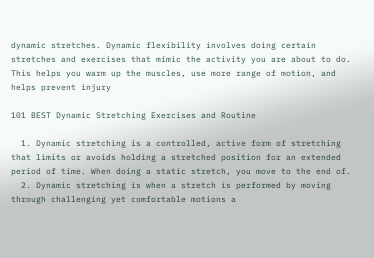dynamic stretches. Dynamic flexibility involves doing certain stretches and exercises that mimic the activity you are about to do. This helps you warm up the muscles, use more range of motion, and helps prevent injury

101 BEST Dynamic Stretching Exercises and Routine

  1. Dynamic stretching is a controlled, active form of stretching that limits or avoids holding a stretched position for an extended period of time. When doing a static stretch, you move to the end of.
  2. Dynamic stretching is when a stretch is performed by moving through challenging yet comfortable motions a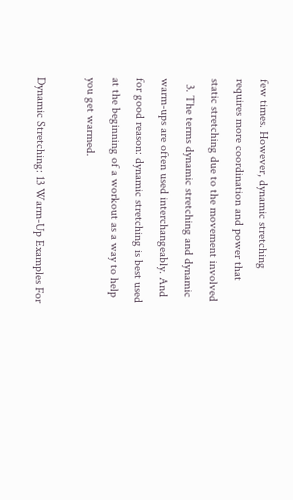few times. However, dynamic stretching requires more coordination and power that static stretching due to the movement involved
  3. The terms dynamic stretching and dynamic warm-ups are often used interchangeably. And for good reason: dynamic stretching is best used at the beginning of a workout as a way to help you get warmed.

Dynamic Stretching: 13 Warm-Up Examples For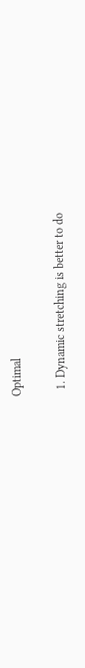Optimal

  1. Dynamic stretching is better to do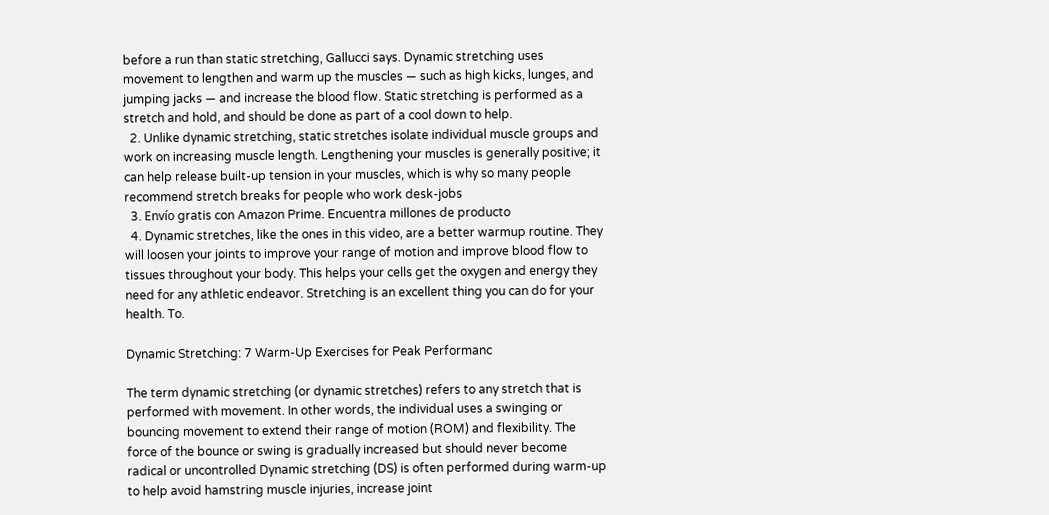before a run than static stretching, Gallucci says. Dynamic stretching uses movement to lengthen and warm up the muscles — such as high kicks, lunges, and jumping jacks — and increase the blood flow. Static stretching is performed as a stretch and hold, and should be done as part of a cool down to help.
  2. Unlike dynamic stretching, static stretches isolate individual muscle groups and work on increasing muscle length. Lengthening your muscles is generally positive; it can help release built-up tension in your muscles, which is why so many people recommend stretch breaks for people who work desk-jobs
  3. Envío gratis con Amazon Prime. Encuentra millones de producto
  4. Dynamic stretches, like the ones in this video, are a better warmup routine. They will loosen your joints to improve your range of motion and improve blood flow to tissues throughout your body. This helps your cells get the oxygen and energy they need for any athletic endeavor. Stretching is an excellent thing you can do for your health. To.

Dynamic Stretching: 7 Warm-Up Exercises for Peak Performanc

The term dynamic stretching (or dynamic stretches) refers to any stretch that is performed with movement. In other words, the individual uses a swinging or bouncing movement to extend their range of motion (ROM) and flexibility. The force of the bounce or swing is gradually increased but should never become radical or uncontrolled Dynamic stretching (DS) is often performed during warm-up to help avoid hamstring muscle injuries, increase joint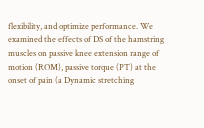flexibility, and optimize performance. We examined the effects of DS of the hamstring muscles on passive knee extension range of motion (ROM), passive torque (PT) at the onset of pain (a Dynamic stretching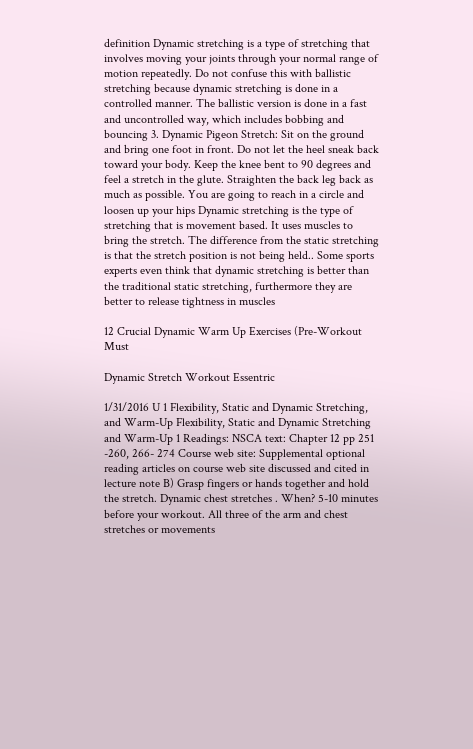definition Dynamic stretching is a type of stretching that involves moving your joints through your normal range of motion repeatedly. Do not confuse this with ballistic stretching because dynamic stretching is done in a controlled manner. The ballistic version is done in a fast and uncontrolled way, which includes bobbing and bouncing 3. Dynamic Pigeon Stretch: Sit on the ground and bring one foot in front. Do not let the heel sneak back toward your body. Keep the knee bent to 90 degrees and feel a stretch in the glute. Straighten the back leg back as much as possible. You are going to reach in a circle and loosen up your hips Dynamic stretching is the type of stretching that is movement based. It uses muscles to bring the stretch. The difference from the static stretching is that the stretch position is not being held.. Some sports experts even think that dynamic stretching is better than the traditional static stretching, furthermore they are better to release tightness in muscles

12 Crucial Dynamic Warm Up Exercises (Pre-Workout Must

Dynamic Stretch Workout Essentric

1/31/2016 U 1 Flexibility, Static and Dynamic Stretching, and Warm-Up Flexibility, Static and Dynamic Stretching and Warm-Up 1 Readings: NSCA text: Chapter 12 pp 251 -260, 266- 274 Course web site: Supplemental optional reading articles on course web site discussed and cited in lecture note B) Grasp fingers or hands together and hold the stretch. Dynamic chest stretches . When? 5-10 minutes before your workout. All three of the arm and chest stretches or movements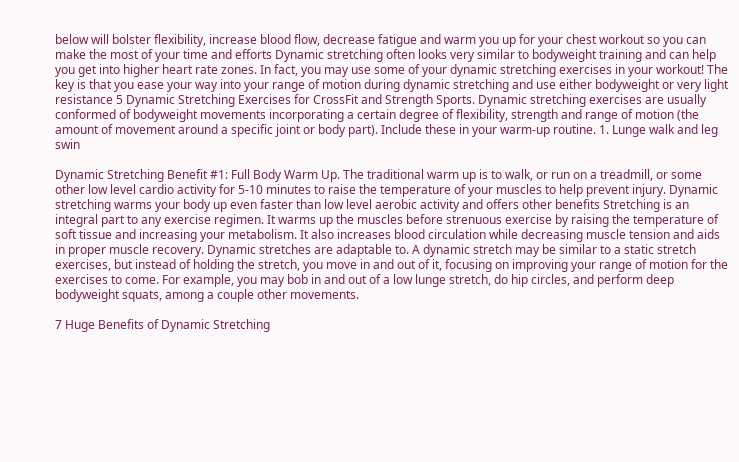below will bolster flexibility, increase blood flow, decrease fatigue and warm you up for your chest workout so you can make the most of your time and efforts Dynamic stretching often looks very similar to bodyweight training and can help you get into higher heart rate zones. In fact, you may use some of your dynamic stretching exercises in your workout! The key is that you ease your way into your range of motion during dynamic stretching and use either bodyweight or very light resistance 5 Dynamic Stretching Exercises for CrossFit and Strength Sports. Dynamic stretching exercises are usually conformed of bodyweight movements incorporating a certain degree of flexibility, strength and range of motion (the amount of movement around a specific joint or body part). Include these in your warm-up routine. 1. Lunge walk and leg swin

Dynamic Stretching Benefit #1: Full Body Warm Up. The traditional warm up is to walk, or run on a treadmill, or some other low level cardio activity for 5-10 minutes to raise the temperature of your muscles to help prevent injury. Dynamic stretching warms your body up even faster than low level aerobic activity and offers other benefits Stretching is an integral part to any exercise regimen. It warms up the muscles before strenuous exercise by raising the temperature of soft tissue and increasing your metabolism. It also increases blood circulation while decreasing muscle tension and aids in proper muscle recovery. Dynamic stretches are adaptable to. A dynamic stretch may be similar to a static stretch exercises, but instead of holding the stretch, you move in and out of it, focusing on improving your range of motion for the exercises to come. For example, you may bob in and out of a low lunge stretch, do hip circles, and perform deep bodyweight squats, among a couple other movements.

7 Huge Benefits of Dynamic Stretching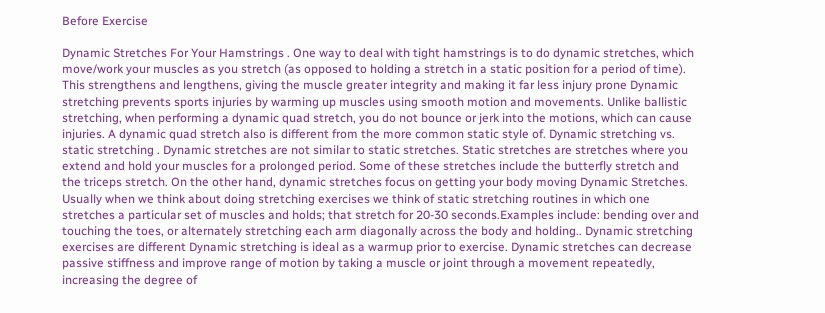Before Exercise

Dynamic Stretches For Your Hamstrings . One way to deal with tight hamstrings is to do dynamic stretches, which move/work your muscles as you stretch (as opposed to holding a stretch in a static position for a period of time). This strengthens and lengthens, giving the muscle greater integrity and making it far less injury prone Dynamic stretching prevents sports injuries by warming up muscles using smooth motion and movements. Unlike ballistic stretching, when performing a dynamic quad stretch, you do not bounce or jerk into the motions, which can cause injuries. A dynamic quad stretch also is different from the more common static style of. Dynamic stretching vs. static stretching . Dynamic stretches are not similar to static stretches. Static stretches are stretches where you extend and hold your muscles for a prolonged period. Some of these stretches include the butterfly stretch and the triceps stretch. On the other hand, dynamic stretches focus on getting your body moving Dynamic Stretches. Usually when we think about doing stretching exercises we think of static stretching routines in which one stretches a particular set of muscles and holds; that stretch for 20-30 seconds.Examples include: bending over and touching the toes, or alternately stretching each arm diagonally across the body and holding.. Dynamic stretching exercises are different Dynamic stretching is ideal as a warmup prior to exercise. Dynamic stretches can decrease passive stiffness and improve range of motion by taking a muscle or joint through a movement repeatedly, increasing the degree of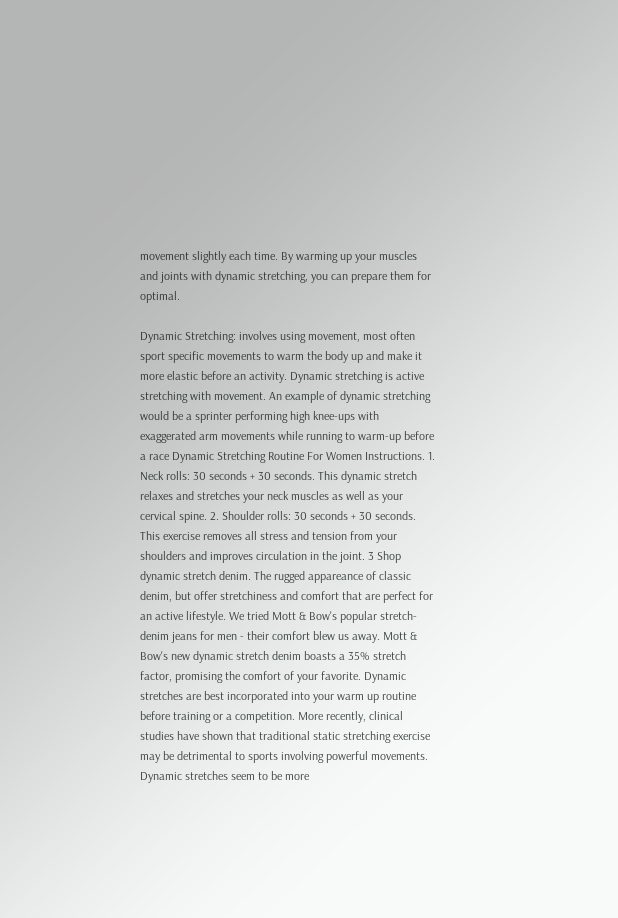movement slightly each time. By warming up your muscles and joints with dynamic stretching, you can prepare them for optimal.

Dynamic Stretching: involves using movement, most often sport specific movements to warm the body up and make it more elastic before an activity. Dynamic stretching is active stretching with movement. An example of dynamic stretching would be a sprinter performing high knee-ups with exaggerated arm movements while running to warm-up before a race Dynamic Stretching Routine For Women Instructions. 1. Neck rolls: 30 seconds + 30 seconds. This dynamic stretch relaxes and stretches your neck muscles as well as your cervical spine. 2. Shoulder rolls: 30 seconds + 30 seconds. This exercise removes all stress and tension from your shoulders and improves circulation in the joint. 3 Shop dynamic stretch denim. The rugged appareance of classic denim, but offer stretchiness and comfort that are perfect for an active lifestyle. We tried Mott & Bow's popular stretch-denim jeans for men - their comfort blew us away. Mott & Bow's new dynamic stretch denim boasts a 35% stretch factor, promising the comfort of your favorite. Dynamic stretches are best incorporated into your warm up routine before training or a competition. More recently, clinical studies have shown that traditional static stretching exercise may be detrimental to sports involving powerful movements. Dynamic stretches seem to be more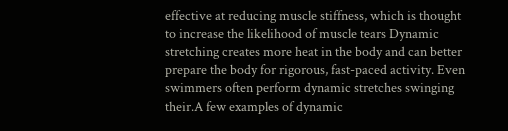effective at reducing muscle stiffness, which is thought to increase the likelihood of muscle tears Dynamic stretching creates more heat in the body and can better prepare the body for rigorous, fast-paced activity. Even swimmers often perform dynamic stretches swinging their.A few examples of dynamic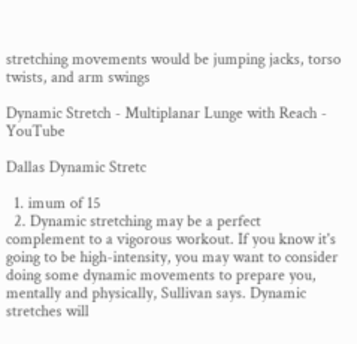stretching movements would be jumping jacks, torso twists, and arm swings

Dynamic Stretch - Multiplanar Lunge with Reach - YouTube

Dallas Dynamic Stretc

  1. imum of 15
  2. Dynamic stretching may be a perfect complement to a vigorous workout. If you know it's going to be high-intensity, you may want to consider doing some dynamic movements to prepare you, mentally and physically, Sullivan says. Dynamic stretches will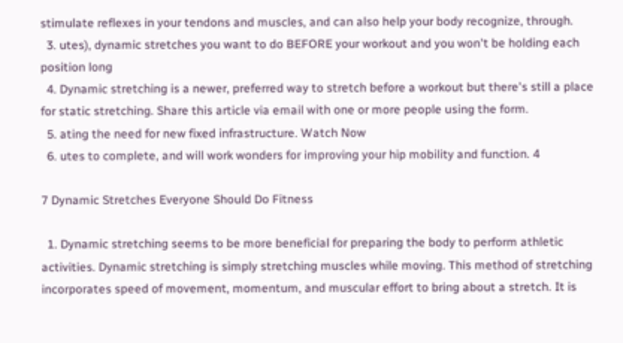stimulate reflexes in your tendons and muscles, and can also help your body recognize, through.
  3. utes), dynamic stretches you want to do BEFORE your workout and you won't be holding each position long
  4. Dynamic stretching is a newer, preferred way to stretch before a workout but there's still a place for static stretching. Share this article via email with one or more people using the form.
  5. ating the need for new fixed infrastructure. Watch Now
  6. utes to complete, and will work wonders for improving your hip mobility and function. 4

7 Dynamic Stretches Everyone Should Do Fitness

  1. Dynamic stretching seems to be more beneficial for preparing the body to perform athletic activities. Dynamic stretching is simply stretching muscles while moving. This method of stretching incorporates speed of movement, momentum, and muscular effort to bring about a stretch. It is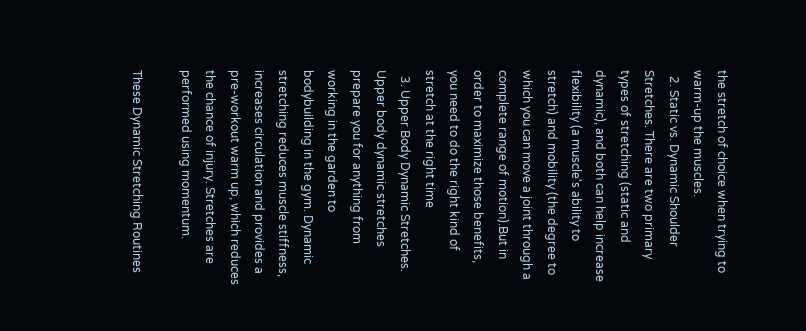the stretch of choice when trying to warm-up the muscles.
  2. Static vs. Dynamic Shoulder Stretches. There are two primary types of stretching (static and dynamic), and both can help increase flexibility (a muscle's ability to stretch) and mobility (the degree to which you can move a joint through a complete range of motion).But in order to maximize those benefits, you need to do the right kind of stretch at the right time
  3. Upper Body Dynamic Stretches. Upper body dynamic stretches prepare you for anything from working in the garden to bodybuilding in the gym. Dynamic stretching reduces muscle stiffness, increases circulation and provides a pre-workout warm up, which reduces the chance of injury. Stretches are performed using momentum.

These Dynamic Stretching Routines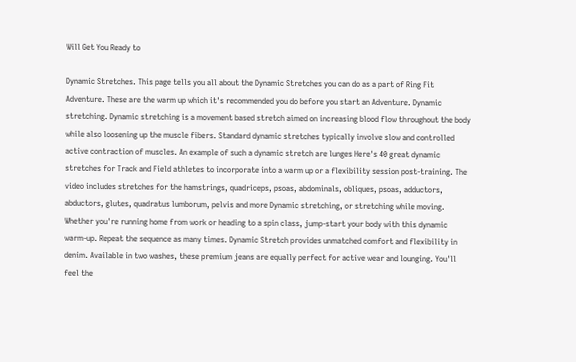Will Get You Ready to

Dynamic Stretches. This page tells you all about the Dynamic Stretches you can do as a part of Ring Fit Adventure. These are the warm up which it's recommended you do before you start an Adventure. Dynamic stretching. Dynamic stretching is a movement based stretch aimed on increasing blood flow throughout the body while also loosening up the muscle fibers. Standard dynamic stretches typically involve slow and controlled active contraction of muscles. An example of such a dynamic stretch are lunges Here's 40 great dynamic stretches for Track and Field athletes to incorporate into a warm up or a flexibility session post-training. The video includes stretches for the hamstrings, quadriceps, psoas, abdominals, obliques, psoas, adductors, abductors, glutes, quadratus lumborum, pelvis and more Dynamic stretching, or stretching while moving. Whether you're running home from work or heading to a spin class, jump-start your body with this dynamic warm-up. Repeat the sequence as many times. Dynamic Stretch provides unmatched comfort and flexibility in denim. Available in two washes, these premium jeans are equally perfect for active wear and lounging. You'll feel the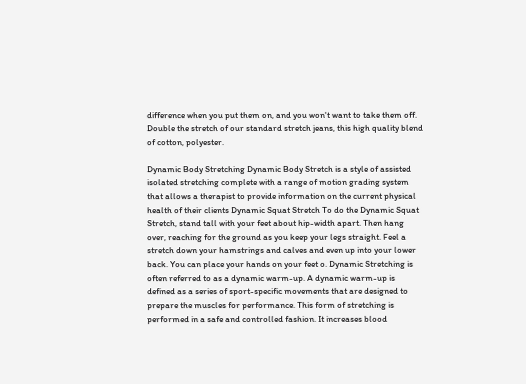difference when you put them on, and you won't want to take them off. Double the stretch of our standard stretch jeans, this high quality blend of cotton, polyester.

Dynamic Body Stretching Dynamic Body Stretch is a style of assisted isolated stretching complete with a range of motion grading system that allows a therapist to provide information on the current physical health of their clients Dynamic Squat Stretch To do the Dynamic Squat Stretch, stand tall with your feet about hip-width apart. Then hang over, reaching for the ground as you keep your legs straight. Feel a stretch down your hamstrings and calves and even up into your lower back. You can place your hands on your feet o. Dynamic Stretching is often referred to as a dynamic warm-up. A dynamic warm-up is defined as a series of sport-specific movements that are designed to prepare the muscles for performance. This form of stretching is performed in a safe and controlled fashion. It increases blood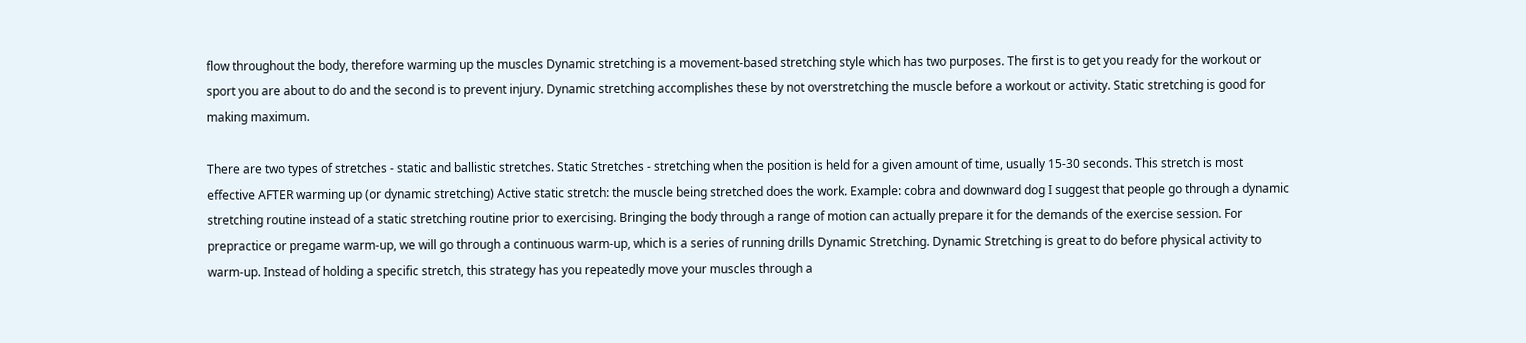flow throughout the body, therefore warming up the muscles Dynamic stretching is a movement-based stretching style which has two purposes. The first is to get you ready for the workout or sport you are about to do and the second is to prevent injury. Dynamic stretching accomplishes these by not overstretching the muscle before a workout or activity. Static stretching is good for making maximum.

There are two types of stretches - static and ballistic stretches. Static Stretches - stretching when the position is held for a given amount of time, usually 15-30 seconds. This stretch is most effective AFTER warming up (or dynamic stretching) Active static stretch: the muscle being stretched does the work. Example: cobra and downward dog I suggest that people go through a dynamic stretching routine instead of a static stretching routine prior to exercising. Bringing the body through a range of motion can actually prepare it for the demands of the exercise session. For prepractice or pregame warm-up, we will go through a continuous warm-up, which is a series of running drills Dynamic Stretching. Dynamic Stretching is great to do before physical activity to warm-up. Instead of holding a specific stretch, this strategy has you repeatedly move your muscles through a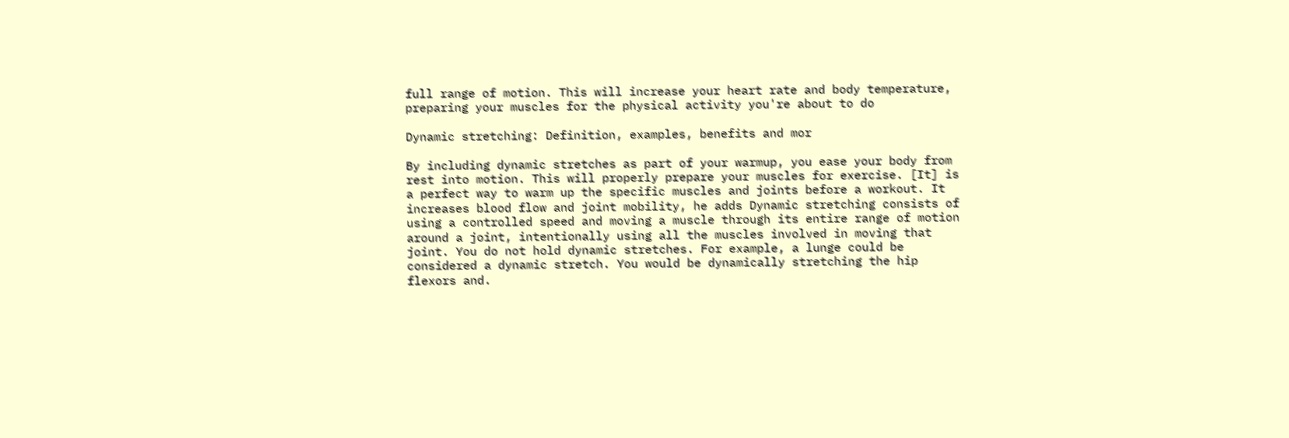full range of motion. This will increase your heart rate and body temperature, preparing your muscles for the physical activity you're about to do

Dynamic stretching: Definition, examples, benefits and mor

By including dynamic stretches as part of your warmup, you ease your body from rest into motion. This will properly prepare your muscles for exercise. [It] is a perfect way to warm up the specific muscles and joints before a workout. It increases blood flow and joint mobility, he adds Dynamic stretching consists of using a controlled speed and moving a muscle through its entire range of motion around a joint, intentionally using all the muscles involved in moving that joint. You do not hold dynamic stretches. For example, a lunge could be considered a dynamic stretch. You would be dynamically stretching the hip flexors and.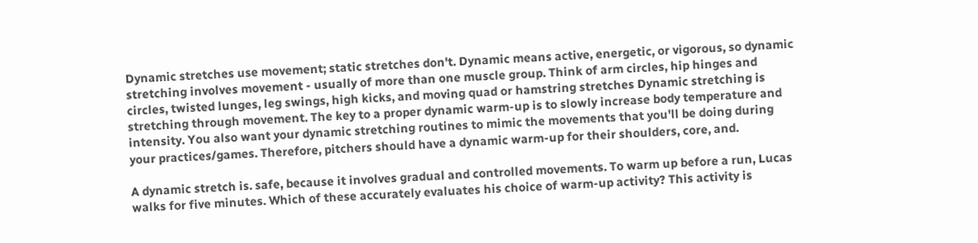Dynamic stretches use movement; static stretches don't. Dynamic means active, energetic, or vigorous, so dynamic stretching involves movement - usually of more than one muscle group. Think of arm circles, hip hinges and circles, twisted lunges, leg swings, high kicks, and moving quad or hamstring stretches Dynamic stretching is stretching through movement. The key to a proper dynamic warm-up is to slowly increase body temperature and intensity. You also want your dynamic stretching routines to mimic the movements that you'll be doing during your practices/games. Therefore, pitchers should have a dynamic warm-up for their shoulders, core, and.

A dynamic stretch is. safe, because it involves gradual and controlled movements. To warm up before a run, Lucas walks for five minutes. Which of these accurately evaluates his choice of warm-up activity? This activity is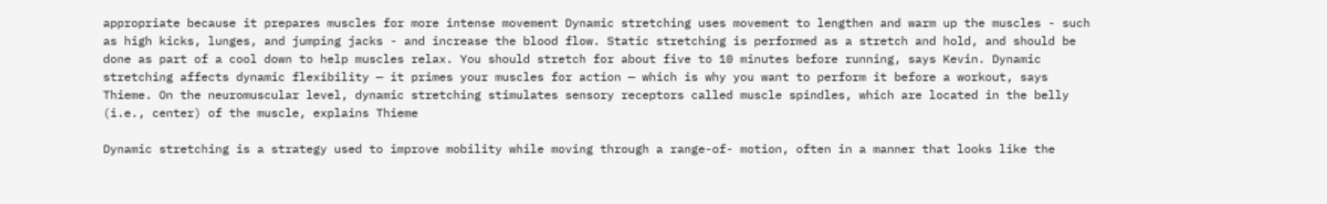appropriate because it prepares muscles for more intense movement Dynamic stretching uses movement to lengthen and warm up the muscles - such as high kicks, lunges, and jumping jacks - and increase the blood flow. Static stretching is performed as a stretch and hold, and should be done as part of a cool down to help muscles relax. You should stretch for about five to 10 minutes before running, says Kevin. Dynamic stretching affects dynamic flexibility — it primes your muscles for action — which is why you want to perform it before a workout, says Thieme. On the neuromuscular level, dynamic stretching stimulates sensory receptors called muscle spindles, which are located in the belly (i.e., center) of the muscle, explains Thieme

Dynamic stretching is a strategy used to improve mobility while moving through a range-of- motion, often in a manner that looks like the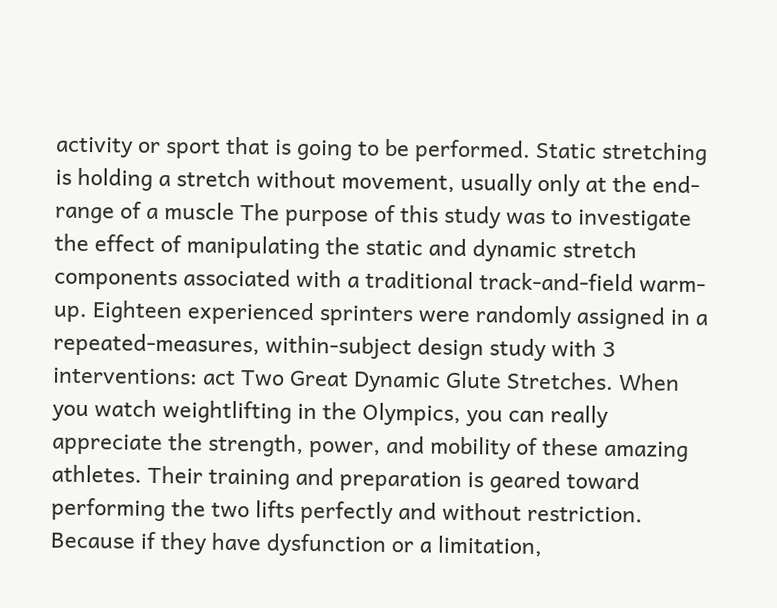activity or sport that is going to be performed. Static stretching is holding a stretch without movement, usually only at the end-range of a muscle The purpose of this study was to investigate the effect of manipulating the static and dynamic stretch components associated with a traditional track-and-field warm-up. Eighteen experienced sprinters were randomly assigned in a repeated-measures, within-subject design study with 3 interventions: act Two Great Dynamic Glute Stretches. When you watch weightlifting in the Olympics, you can really appreciate the strength, power, and mobility of these amazing athletes. Their training and preparation is geared toward performing the two lifts perfectly and without restriction. Because if they have dysfunction or a limitation,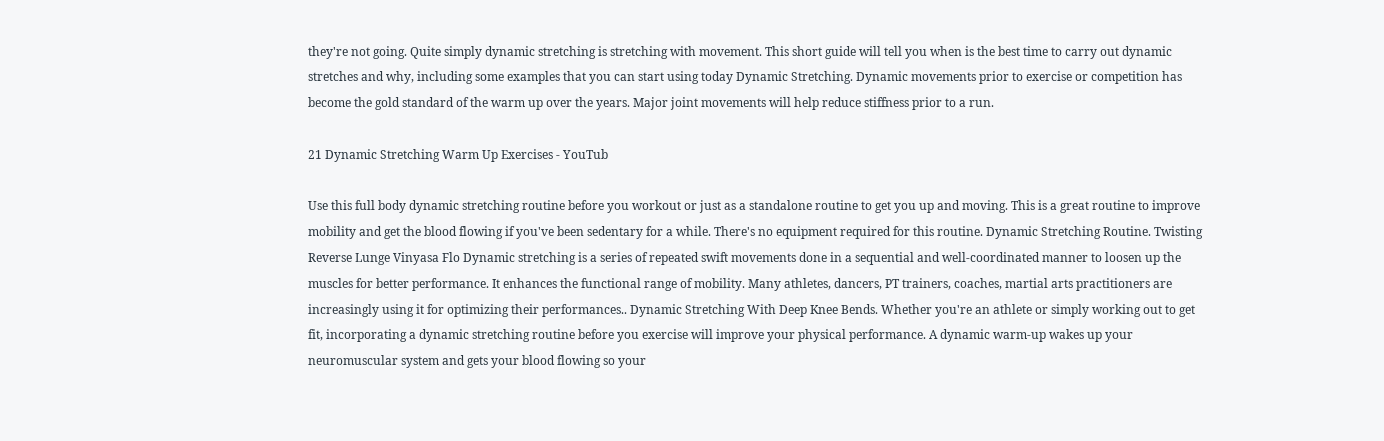they're not going. Quite simply dynamic stretching is stretching with movement. This short guide will tell you when is the best time to carry out dynamic stretches and why, including some examples that you can start using today Dynamic Stretching. Dynamic movements prior to exercise or competition has become the gold standard of the warm up over the years. Major joint movements will help reduce stiffness prior to a run.

21 Dynamic Stretching Warm Up Exercises - YouTub

Use this full body dynamic stretching routine before you workout or just as a standalone routine to get you up and moving. This is a great routine to improve mobility and get the blood flowing if you've been sedentary for a while. There's no equipment required for this routine. Dynamic Stretching Routine. Twisting Reverse Lunge Vinyasa Flo Dynamic stretching is a series of repeated swift movements done in a sequential and well-coordinated manner to loosen up the muscles for better performance. It enhances the functional range of mobility. Many athletes, dancers, PT trainers, coaches, martial arts practitioners are increasingly using it for optimizing their performances.. Dynamic Stretching With Deep Knee Bends. Whether you're an athlete or simply working out to get fit, incorporating a dynamic stretching routine before you exercise will improve your physical performance. A dynamic warm-up wakes up your neuromuscular system and gets your blood flowing so your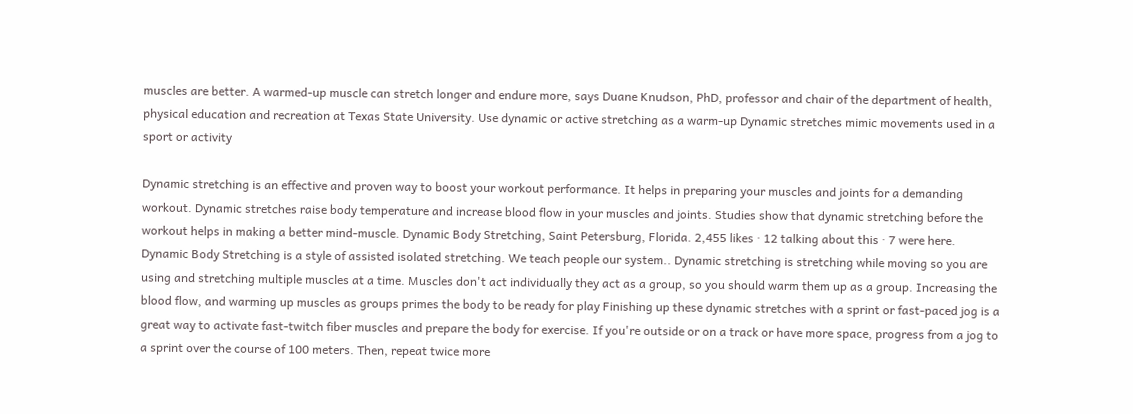muscles are better. A warmed-up muscle can stretch longer and endure more, says Duane Knudson, PhD, professor and chair of the department of health, physical education and recreation at Texas State University. Use dynamic or active stretching as a warm-up Dynamic stretches mimic movements used in a sport or activity

Dynamic stretching is an effective and proven way to boost your workout performance. It helps in preparing your muscles and joints for a demanding workout. Dynamic stretches raise body temperature and increase blood flow in your muscles and joints. Studies show that dynamic stretching before the workout helps in making a better mind-muscle. Dynamic Body Stretching, Saint Petersburg, Florida. 2,455 likes · 12 talking about this · 7 were here. Dynamic Body Stretching is a style of assisted isolated stretching. We teach people our system.. Dynamic stretching is stretching while moving so you are using and stretching multiple muscles at a time. Muscles don't act individually they act as a group, so you should warm them up as a group. Increasing the blood flow, and warming up muscles as groups primes the body to be ready for play Finishing up these dynamic stretches with a sprint or fast-paced jog is a great way to activate fast-twitch fiber muscles and prepare the body for exercise. If you're outside or on a track or have more space, progress from a jog to a sprint over the course of 100 meters. Then, repeat twice more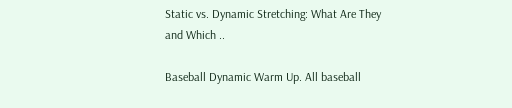Static vs. Dynamic Stretching: What Are They and Which ..

Baseball Dynamic Warm Up. All baseball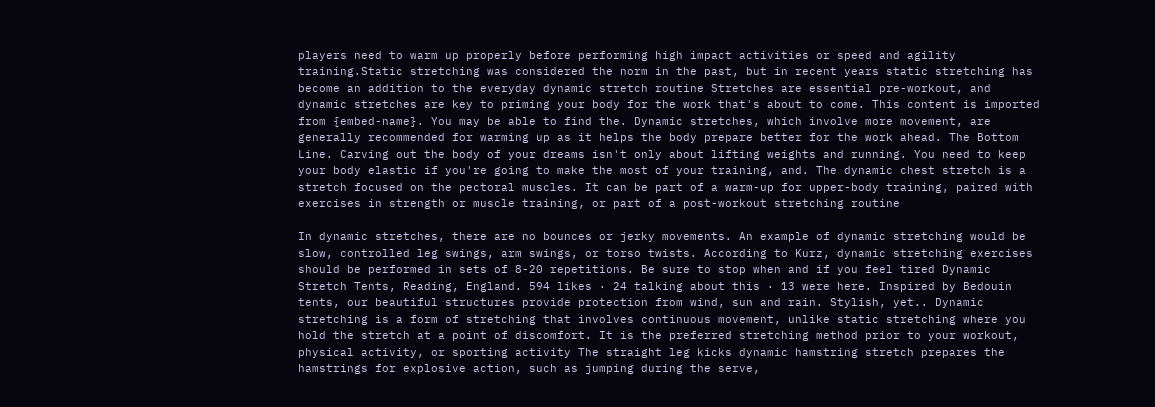players need to warm up properly before performing high impact activities or speed and agility training.Static stretching was considered the norm in the past, but in recent years static stretching has become an addition to the everyday dynamic stretch routine Stretches are essential pre-workout, and dynamic stretches are key to priming your body for the work that's about to come. This content is imported from {embed-name}. You may be able to find the. Dynamic stretches, which involve more movement, are generally recommended for warming up as it helps the body prepare better for the work ahead. The Bottom Line. Carving out the body of your dreams isn't only about lifting weights and running. You need to keep your body elastic if you're going to make the most of your training, and. The dynamic chest stretch is a stretch focused on the pectoral muscles. It can be part of a warm-up for upper-body training, paired with exercises in strength or muscle training, or part of a post-workout stretching routine

In dynamic stretches, there are no bounces or jerky movements. An example of dynamic stretching would be slow, controlled leg swings, arm swings, or torso twists. According to Kurz, dynamic stretching exercises should be performed in sets of 8-20 repetitions. Be sure to stop when and if you feel tired Dynamic Stretch Tents, Reading, England. 594 likes · 24 talking about this · 13 were here. Inspired by Bedouin tents, our beautiful structures provide protection from wind, sun and rain. Stylish, yet.. Dynamic stretching is a form of stretching that involves continuous movement, unlike static stretching where you hold the stretch at a point of discomfort. It is the preferred stretching method prior to your workout, physical activity, or sporting activity The straight leg kicks dynamic hamstring stretch prepares the hamstrings for explosive action, such as jumping during the serve,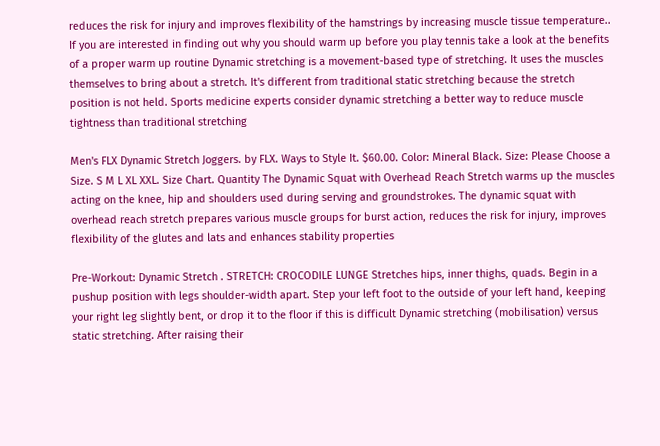reduces the risk for injury and improves flexibility of the hamstrings by increasing muscle tissue temperature.. If you are interested in finding out why you should warm up before you play tennis take a look at the benefits of a proper warm up routine Dynamic stretching is a movement-based type of stretching. It uses the muscles themselves to bring about a stretch. It's different from traditional static stretching because the stretch position is not held. Sports medicine experts consider dynamic stretching a better way to reduce muscle tightness than traditional stretching

Men's FLX Dynamic Stretch Joggers. by FLX. Ways to Style It. $60.00. Color: Mineral Black. Size: Please Choose a Size. S M L XL XXL. Size Chart. Quantity The Dynamic Squat with Overhead Reach Stretch warms up the muscles acting on the knee, hip and shoulders used during serving and groundstrokes. The dynamic squat with overhead reach stretch prepares various muscle groups for burst action, reduces the risk for injury, improves flexibility of the glutes and lats and enhances stability properties

Pre-Workout: Dynamic Stretch . STRETCH: CROCODILE LUNGE Stretches hips, inner thighs, quads. Begin in a pushup position with legs shoulder-width apart. Step your left foot to the outside of your left hand, keeping your right leg slightly bent, or drop it to the floor if this is difficult Dynamic stretching (mobilisation) versus static stretching. After raising their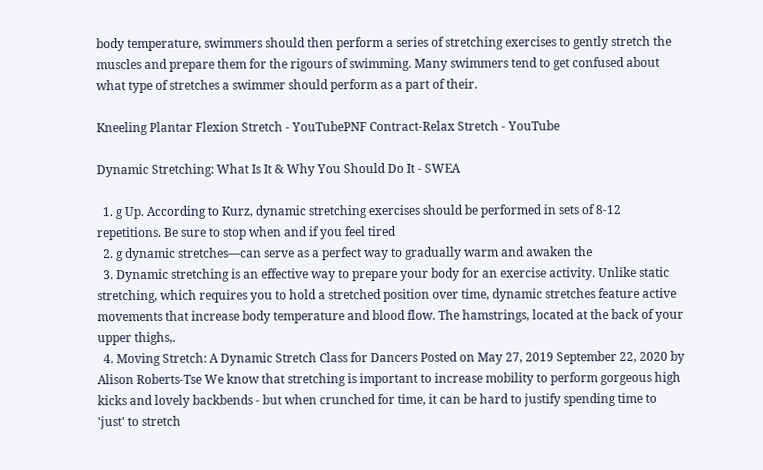body temperature, swimmers should then perform a series of stretching exercises to gently stretch the muscles and prepare them for the rigours of swimming. Many swimmers tend to get confused about what type of stretches a swimmer should perform as a part of their.

Kneeling Plantar Flexion Stretch - YouTubePNF Contract-Relax Stretch - YouTube

Dynamic Stretching: What Is It & Why You Should Do It - SWEA

  1. g Up. According to Kurz, dynamic stretching exercises should be performed in sets of 8-12 repetitions. Be sure to stop when and if you feel tired
  2. g dynamic stretches—can serve as a perfect way to gradually warm and awaken the
  3. Dynamic stretching is an effective way to prepare your body for an exercise activity. Unlike static stretching, which requires you to hold a stretched position over time, dynamic stretches feature active movements that increase body temperature and blood flow. The hamstrings, located at the back of your upper thighs,.
  4. Moving Stretch: A Dynamic Stretch Class for Dancers Posted on May 27, 2019 September 22, 2020 by Alison Roberts-Tse We know that stretching is important to increase mobility to perform gorgeous high kicks and lovely backbends - but when crunched for time, it can be hard to justify spending time to 'just' to stretch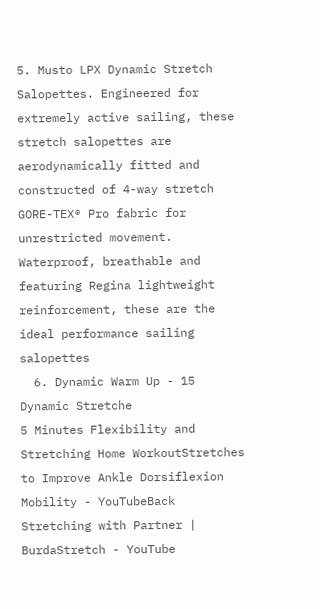5. Musto LPX Dynamic Stretch Salopettes. Engineered for extremely active sailing, these stretch salopettes are aerodynamically fitted and constructed of 4-way stretch GORE-TEX® Pro fabric for unrestricted movement. Waterproof, breathable and featuring Regina lightweight reinforcement, these are the ideal performance sailing salopettes
  6. Dynamic Warm Up - 15 Dynamic Stretche
5 Minutes Flexibility and Stretching Home WorkoutStretches to Improve Ankle Dorsiflexion Mobility - YouTubeBack Stretching with Partner | BurdaStretch - YouTube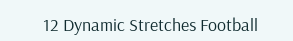12 Dynamic Stretches Football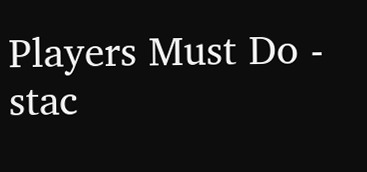Players Must Do - stac